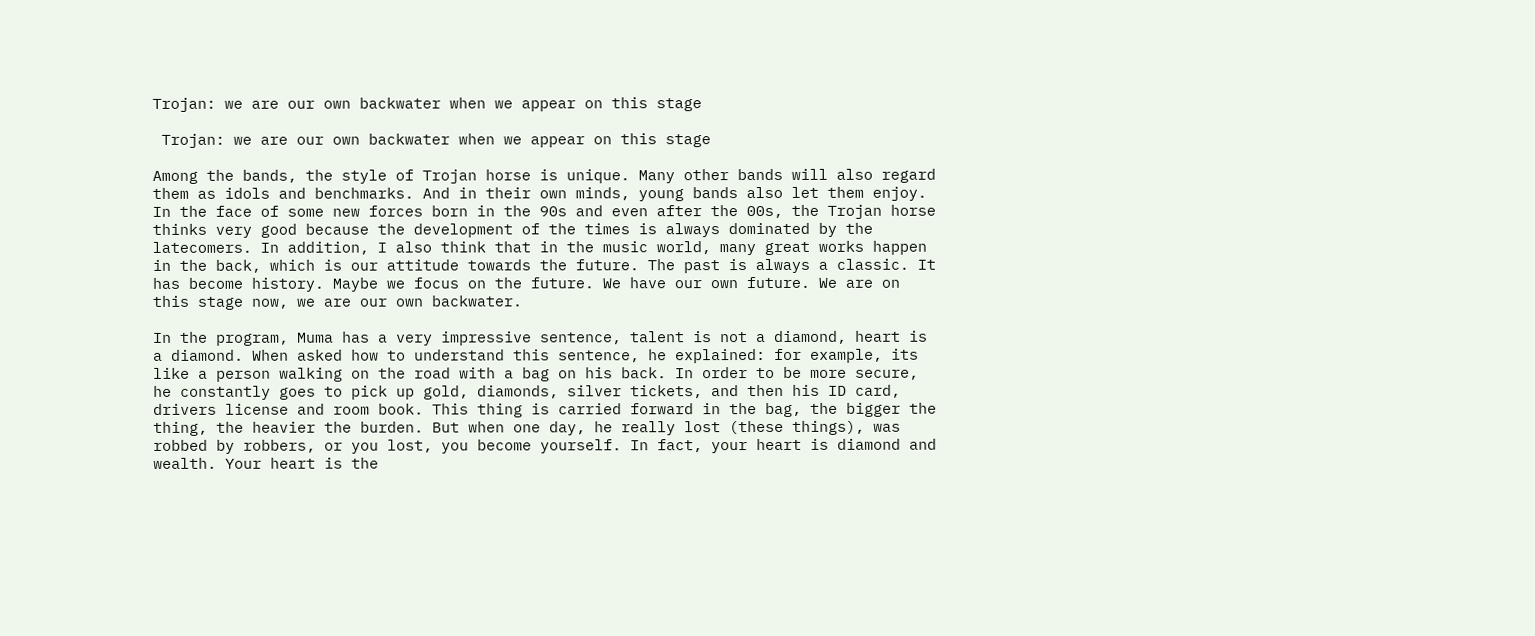Trojan: we are our own backwater when we appear on this stage

 Trojan: we are our own backwater when we appear on this stage

Among the bands, the style of Trojan horse is unique. Many other bands will also regard them as idols and benchmarks. And in their own minds, young bands also let them enjoy. In the face of some new forces born in the 90s and even after the 00s, the Trojan horse thinks very good because the development of the times is always dominated by the latecomers. In addition, I also think that in the music world, many great works happen in the back, which is our attitude towards the future. The past is always a classic. It has become history. Maybe we focus on the future. We have our own future. We are on this stage now, we are our own backwater.

In the program, Muma has a very impressive sentence, talent is not a diamond, heart is a diamond. When asked how to understand this sentence, he explained: for example, its like a person walking on the road with a bag on his back. In order to be more secure, he constantly goes to pick up gold, diamonds, silver tickets, and then his ID card, drivers license and room book. This thing is carried forward in the bag, the bigger the thing, the heavier the burden. But when one day, he really lost (these things), was robbed by robbers, or you lost, you become yourself. In fact, your heart is diamond and wealth. Your heart is the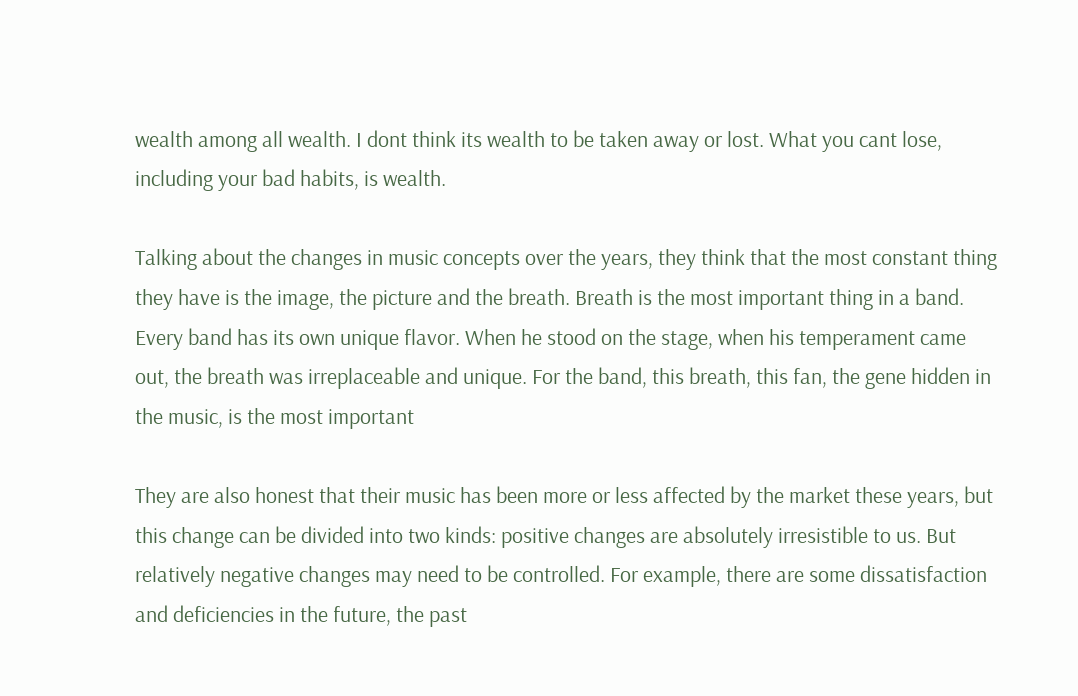wealth among all wealth. I dont think its wealth to be taken away or lost. What you cant lose, including your bad habits, is wealth.

Talking about the changes in music concepts over the years, they think that the most constant thing they have is the image, the picture and the breath. Breath is the most important thing in a band. Every band has its own unique flavor. When he stood on the stage, when his temperament came out, the breath was irreplaceable and unique. For the band, this breath, this fan, the gene hidden in the music, is the most important

They are also honest that their music has been more or less affected by the market these years, but this change can be divided into two kinds: positive changes are absolutely irresistible to us. But relatively negative changes may need to be controlled. For example, there are some dissatisfaction and deficiencies in the future, the past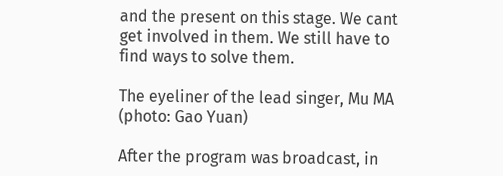and the present on this stage. We cant get involved in them. We still have to find ways to solve them.

The eyeliner of the lead singer, Mu MA (photo: Gao Yuan)

After the program was broadcast, in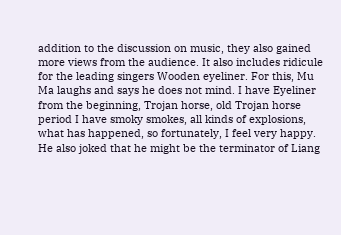addition to the discussion on music, they also gained more views from the audience. It also includes ridicule for the leading singers Wooden eyeliner. For this, Mu Ma laughs and says he does not mind. I have Eyeliner from the beginning, Trojan horse, old Trojan horse period I have smoky smokes, all kinds of explosions, what has happened, so fortunately, I feel very happy. He also joked that he might be the terminator of Liang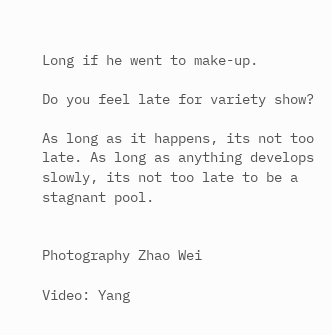Long if he went to make-up.

Do you feel late for variety show?

As long as it happens, its not too late. As long as anything develops slowly, its not too late to be a stagnant pool.


Photography Zhao Wei

Video: Yang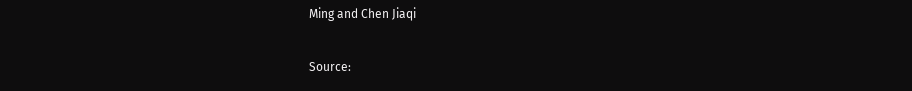Ming and Chen Jiaqi

Source: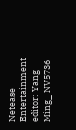Netease Entertainment editor: Yang Ming_ NV5736